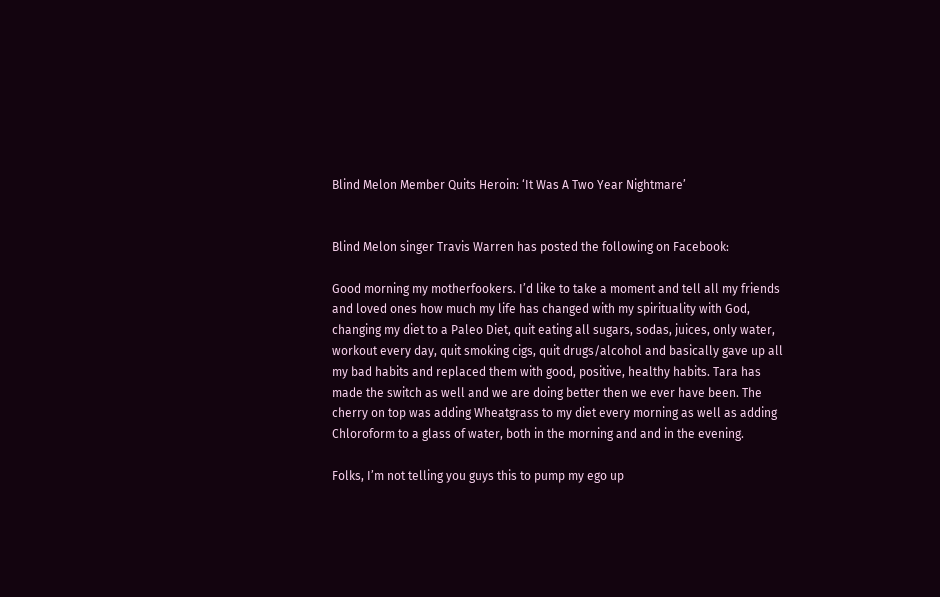Blind Melon Member Quits Heroin: ‘It Was A Two Year Nightmare’


Blind Melon singer Travis Warren has posted the following on Facebook:

Good morning my motherfookers. I’d like to take a moment and tell all my friends and loved ones how much my life has changed with my spirituality with God, changing my diet to a Paleo Diet, quit eating all sugars, sodas, juices, only water, workout every day, quit smoking cigs, quit drugs/alcohol and basically gave up all my bad habits and replaced them with good, positive, healthy habits. Tara has made the switch as well and we are doing better then we ever have been. The cherry on top was adding Wheatgrass to my diet every morning as well as adding Chloroform to a glass of water, both in the morning and and in the evening.

Folks, I’m not telling you guys this to pump my ego up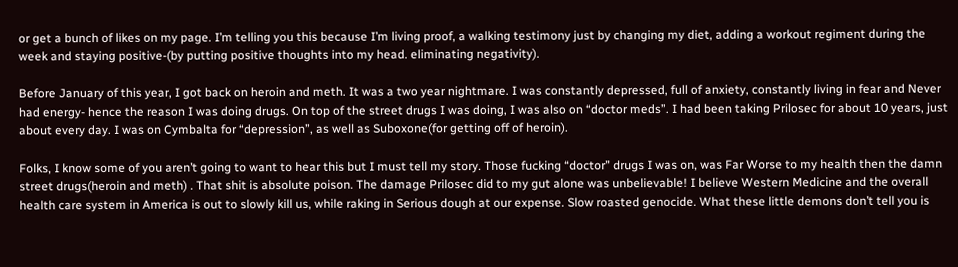or get a bunch of likes on my page. I’m telling you this because I’m living proof, a walking testimony just by changing my diet, adding a workout regiment during the week and staying positive-(by putting positive thoughts into my head. eliminating negativity).

Before January of this year, I got back on heroin and meth. It was a two year nightmare. I was constantly depressed, full of anxiety, constantly living in fear and Never had energy- hence the reason I was doing drugs. On top of the street drugs I was doing, I was also on “doctor meds”. I had been taking Prilosec for about 10 years, just about every day. I was on Cymbalta for “depression”, as well as Suboxone(for getting off of heroin).

Folks, I know some of you aren’t going to want to hear this but I must tell my story. Those fucking “doctor” drugs I was on, was Far Worse to my health then the damn street drugs(heroin and meth) . That shit is absolute poison. The damage Prilosec did to my gut alone was unbelievable! I believe Western Medicine and the overall health care system in America is out to slowly kill us, while raking in Serious dough at our expense. Slow roasted genocide. What these little demons don’t tell you is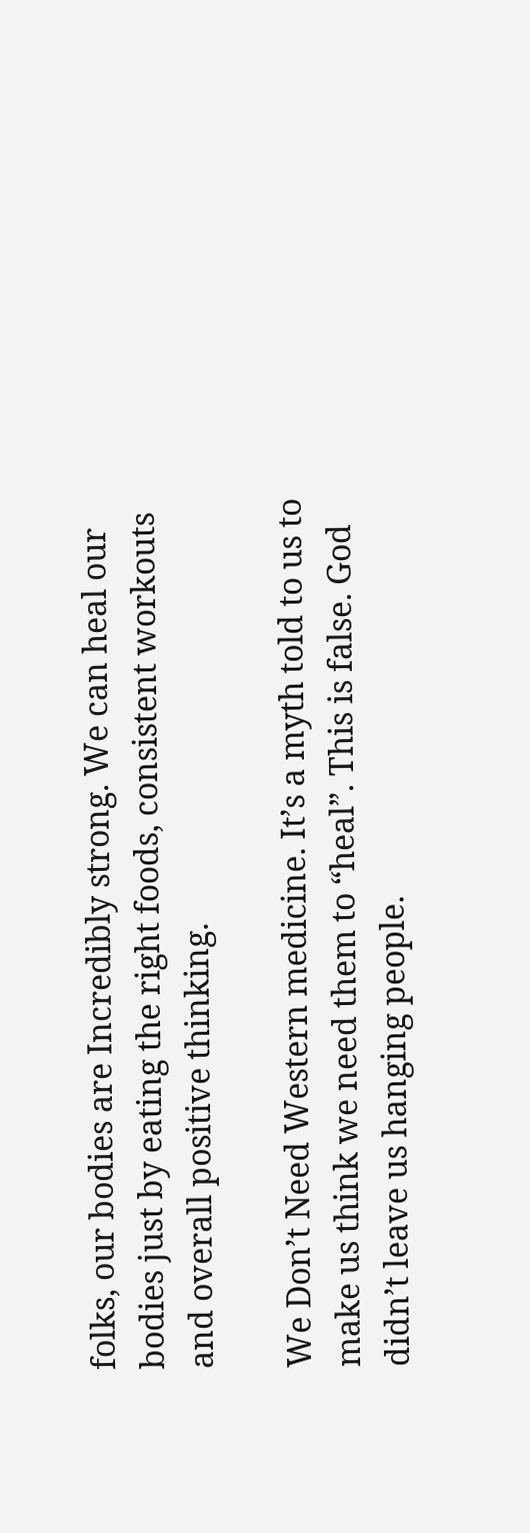folks, our bodies are Incredibly strong. We can heal our bodies just by eating the right foods, consistent workouts and overall positive thinking.

We Don’t Need Western medicine. It’s a myth told to us to make us think we need them to “heal”. This is false. God didn’t leave us hanging people.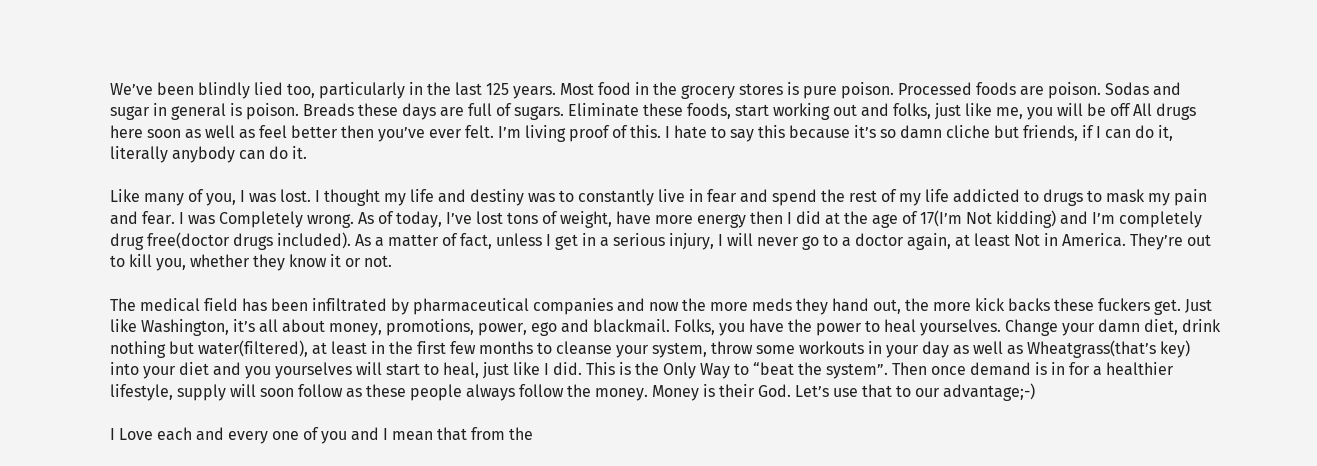We’ve been blindly lied too, particularly in the last 125 years. Most food in the grocery stores is pure poison. Processed foods are poison. Sodas and sugar in general is poison. Breads these days are full of sugars. Eliminate these foods, start working out and folks, just like me, you will be off All drugs here soon as well as feel better then you’ve ever felt. I’m living proof of this. I hate to say this because it’s so damn cliche but friends, if I can do it, literally anybody can do it.

Like many of you, I was lost. I thought my life and destiny was to constantly live in fear and spend the rest of my life addicted to drugs to mask my pain and fear. I was Completely wrong. As of today, I’ve lost tons of weight, have more energy then I did at the age of 17(I’m Not kidding) and I’m completely drug free(doctor drugs included). As a matter of fact, unless I get in a serious injury, I will never go to a doctor again, at least Not in America. They’re out to kill you, whether they know it or not.

The medical field has been infiltrated by pharmaceutical companies and now the more meds they hand out, the more kick backs these fuckers get. Just like Washington, it’s all about money, promotions, power, ego and blackmail. Folks, you have the power to heal yourselves. Change your damn diet, drink nothing but water(filtered), at least in the first few months to cleanse your system, throw some workouts in your day as well as Wheatgrass(that’s key) into your diet and you yourselves will start to heal, just like I did. This is the Only Way to “beat the system”. Then once demand is in for a healthier lifestyle, supply will soon follow as these people always follow the money. Money is their God. Let’s use that to our advantage;-)

I Love each and every one of you and I mean that from the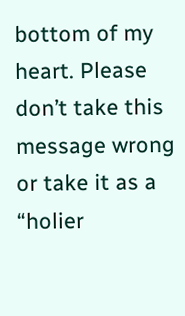bottom of my heart. Please don’t take this message wrong or take it as a “holier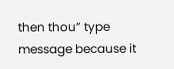then thou” type message because it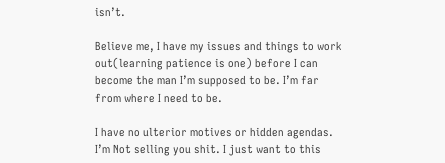isn’t.

Believe me, I have my issues and things to work out(learning patience is one) before I can become the man I’m supposed to be. I’m far from where I need to be.

I have no ulterior motives or hidden agendas. I’m Not selling you shit. I just want to this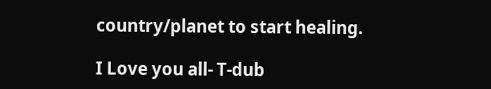country/planet to start healing.

I Love you all- T-dub